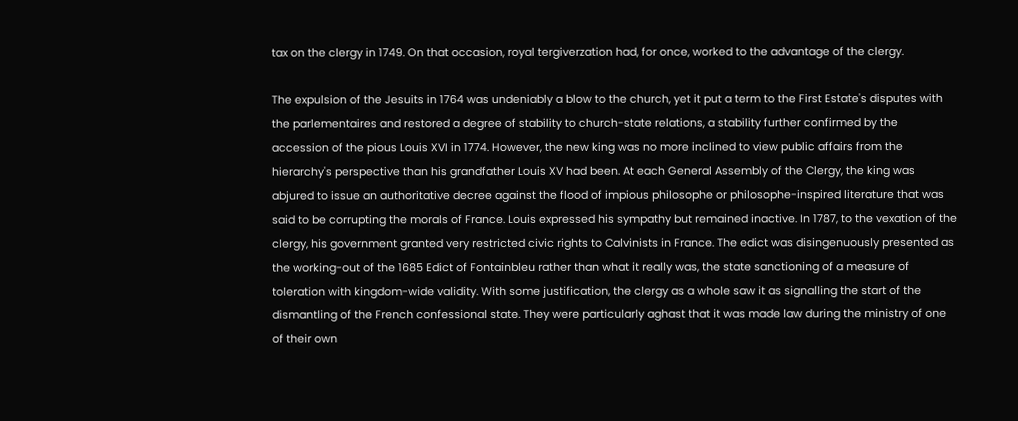tax on the clergy in 1749. On that occasion, royal tergiverzation had, for once, worked to the advantage of the clergy.

The expulsion of the Jesuits in 1764 was undeniably a blow to the church, yet it put a term to the First Estate's disputes with the parlementaires and restored a degree of stability to church-state relations, a stability further confirmed by the accession of the pious Louis XVI in 1774. However, the new king was no more inclined to view public affairs from the hierarchy's perspective than his grandfather Louis XV had been. At each General Assembly of the Clergy, the king was abjured to issue an authoritative decree against the flood of impious philosophe or philosophe-inspired literature that was said to be corrupting the morals of France. Louis expressed his sympathy but remained inactive. In 1787, to the vexation of the clergy, his government granted very restricted civic rights to Calvinists in France. The edict was disingenuously presented as the working-out of the 1685 Edict of Fontainbleu rather than what it really was, the state sanctioning of a measure of toleration with kingdom-wide validity. With some justification, the clergy as a whole saw it as signalling the start of the dismantling of the French confessional state. They were particularly aghast that it was made law during the ministry of one of their own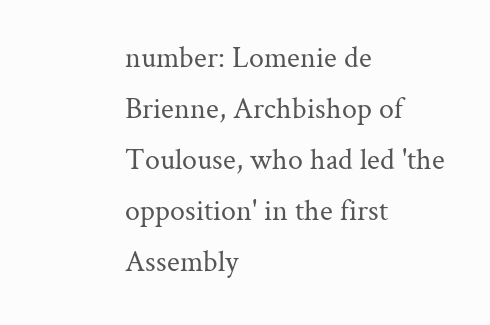number: Lomenie de Brienne, Archbishop of Toulouse, who had led 'the opposition' in the first Assembly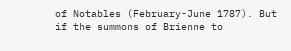of Notables (February-June 1787). But if the summons of Brienne to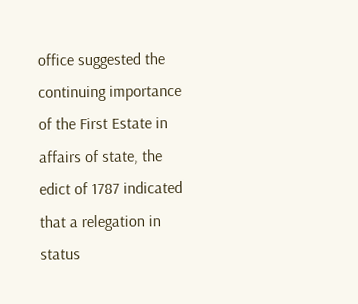office suggested the continuing importance of the First Estate in affairs of state, the edict of 1787 indicated that a relegation in status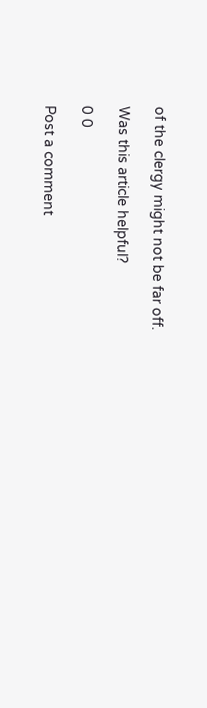of the clergy might not be far off.

Was this article helpful?

0 0

Post a comment